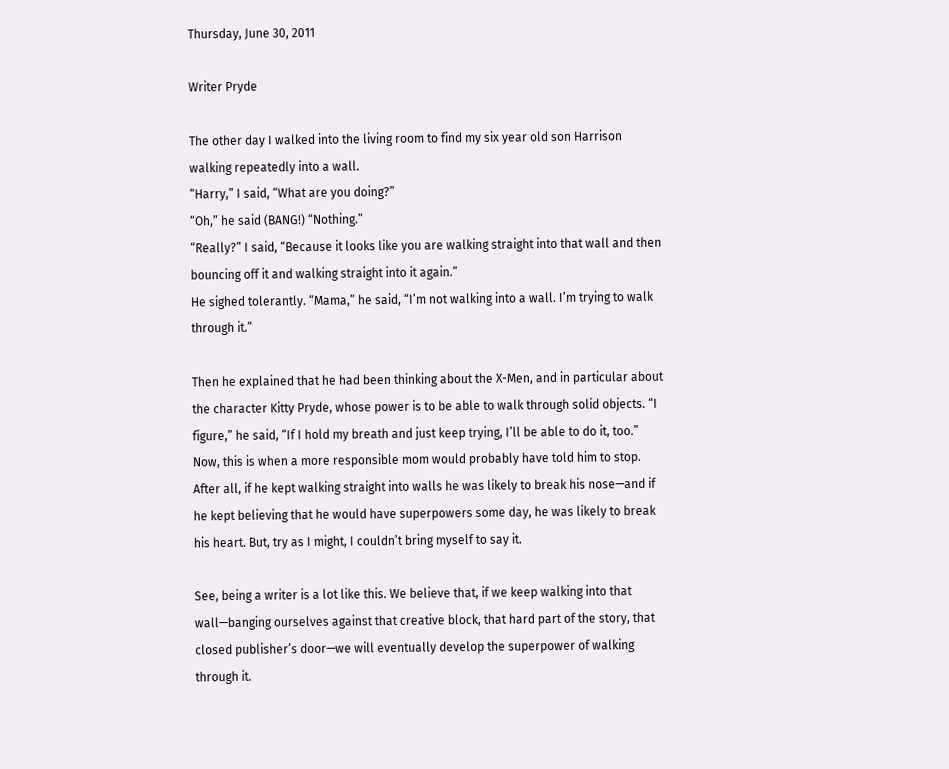Thursday, June 30, 2011

Writer Pryde

The other day I walked into the living room to find my six year old son Harrison walking repeatedly into a wall.
“Harry,” I said, “What are you doing?”
“Oh,” he said (BANG!) “Nothing.”
“Really?” I said, “Because it looks like you are walking straight into that wall and then bouncing off it and walking straight into it again.”
He sighed tolerantly. “Mama,” he said, “I’m not walking into a wall. I’m trying to walk through it.”

Then he explained that he had been thinking about the X-Men, and in particular about the character Kitty Pryde, whose power is to be able to walk through solid objects. “I figure,” he said, “If I hold my breath and just keep trying, I’ll be able to do it, too.”
Now, this is when a more responsible mom would probably have told him to stop. After all, if he kept walking straight into walls he was likely to break his nose—and if he kept believing that he would have superpowers some day, he was likely to break his heart. But, try as I might, I couldn’t bring myself to say it.

See, being a writer is a lot like this. We believe that, if we keep walking into that wall—banging ourselves against that creative block, that hard part of the story, that closed publisher’s door—we will eventually develop the superpower of walking through it.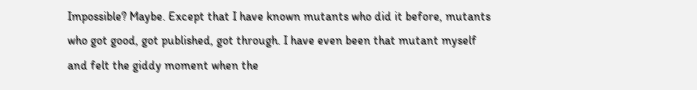Impossible? Maybe. Except that I have known mutants who did it before, mutants who got good, got published, got through. I have even been that mutant myself and felt the giddy moment when the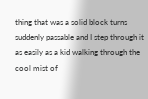thing that was a solid block turns suddenly passable and I step through it as easily as a kid walking through the cool mist of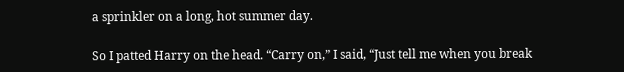a sprinkler on a long, hot summer day.

So I patted Harry on the head. “Carry on,” I said, “Just tell me when you break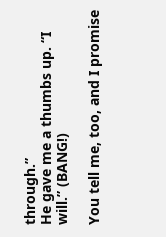through.”
He gave me a thumbs up. “I will.” (BANG!)

You tell me, too, and I promise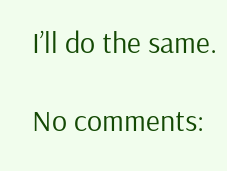I’ll do the same.

No comments: